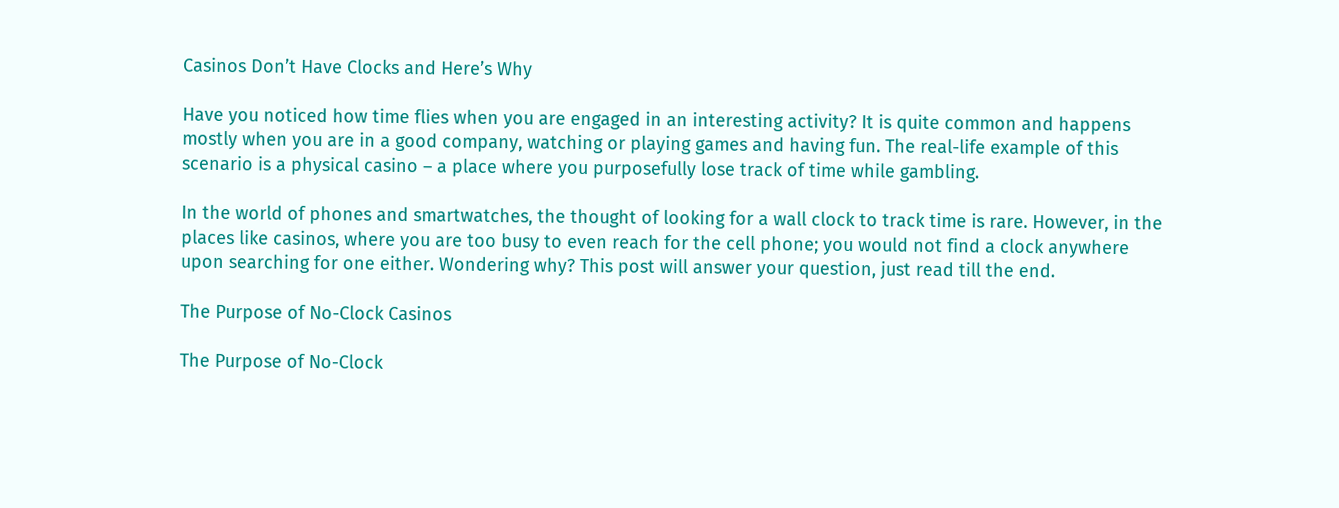Casinos Don’t Have Clocks and Here’s Why

Have you noticed how time flies when you are engaged in an interesting activity? It is quite common and happens mostly when you are in a good company, watching or playing games and having fun. The real-life example of this scenario is a physical casino – a place where you purposefully lose track of time while gambling.

In the world of phones and smartwatches, the thought of looking for a wall clock to track time is rare. However, in the places like casinos, where you are too busy to even reach for the cell phone; you would not find a clock anywhere upon searching for one either. Wondering why? This post will answer your question, just read till the end.

The Purpose of No-Clock Casinos

The Purpose of No-Clock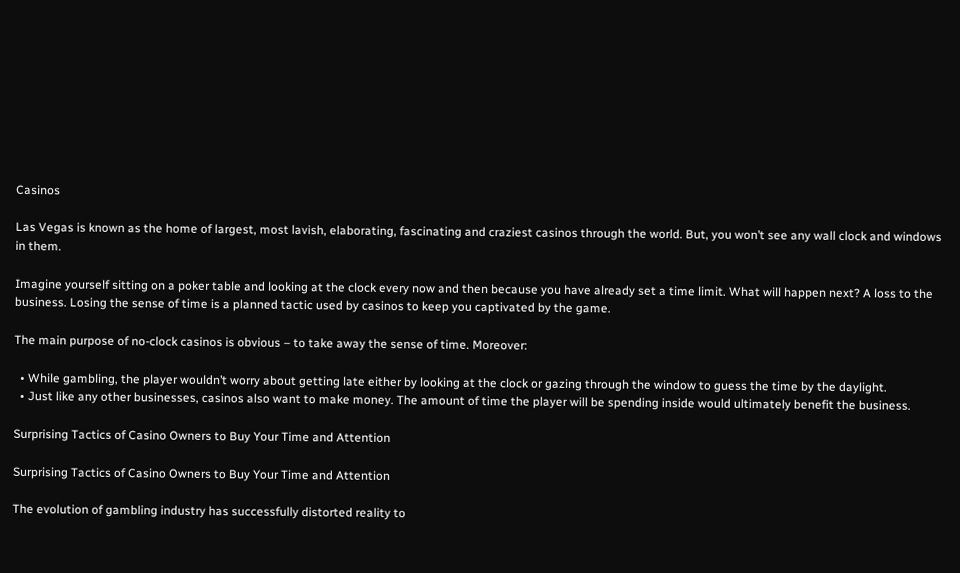Casinos

Las Vegas is known as the home of largest, most lavish, elaborating, fascinating and craziest casinos through the world. But, you won’t see any wall clock and windows in them.

Imagine yourself sitting on a poker table and looking at the clock every now and then because you have already set a time limit. What will happen next? A loss to the business. Losing the sense of time is a planned tactic used by casinos to keep you captivated by the game.

The main purpose of no-clock casinos is obvious – to take away the sense of time. Moreover:

  • While gambling, the player wouldn’t worry about getting late either by looking at the clock or gazing through the window to guess the time by the daylight.
  • Just like any other businesses, casinos also want to make money. The amount of time the player will be spending inside would ultimately benefit the business.

Surprising Tactics of Casino Owners to Buy Your Time and Attention

Surprising Tactics of Casino Owners to Buy Your Time and Attention

The evolution of gambling industry has successfully distorted reality to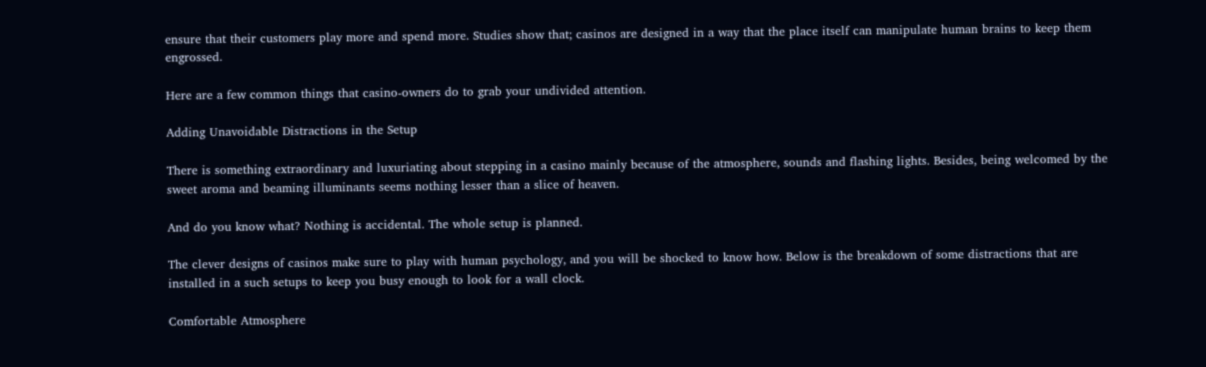ensure that their customers play more and spend more. Studies show that; casinos are designed in a way that the place itself can manipulate human brains to keep them engrossed.

Here are a few common things that casino-owners do to grab your undivided attention.

Adding Unavoidable Distractions in the Setup

There is something extraordinary and luxuriating about stepping in a casino mainly because of the atmosphere, sounds and flashing lights. Besides, being welcomed by the sweet aroma and beaming illuminants seems nothing lesser than a slice of heaven.

And do you know what? Nothing is accidental. The whole setup is planned.

The clever designs of casinos make sure to play with human psychology, and you will be shocked to know how. Below is the breakdown of some distractions that are installed in a such setups to keep you busy enough to look for a wall clock.

Comfortable Atmosphere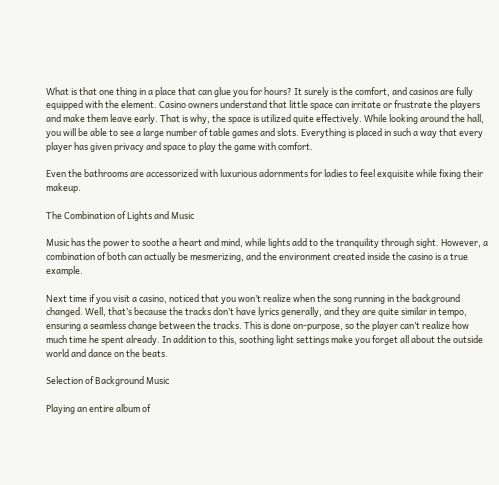What is that one thing in a place that can glue you for hours? It surely is the comfort, and casinos are fully equipped with the element. Casino owners understand that little space can irritate or frustrate the players and make them leave early. That is why, the space is utilized quite effectively. While looking around the hall, you will be able to see a large number of table games and slots. Everything is placed in such a way that every player has given privacy and space to play the game with comfort.

Even the bathrooms are accessorized with luxurious adornments for ladies to feel exquisite while fixing their makeup.

The Combination of Lights and Music

Music has the power to soothe a heart and mind, while lights add to the tranquility through sight. However, a combination of both can actually be mesmerizing, and the environment created inside the casino is a true example.

Next time if you visit a casino, noticed that you won’t realize when the song running in the background changed. Well, that’s because the tracks don’t have lyrics generally, and they are quite similar in tempo, ensuring a seamless change between the tracks. This is done on-purpose, so the player can’t realize how much time he spent already. In addition to this, soothing light settings make you forget all about the outside world and dance on the beats.

Selection of Background Music

Playing an entire album of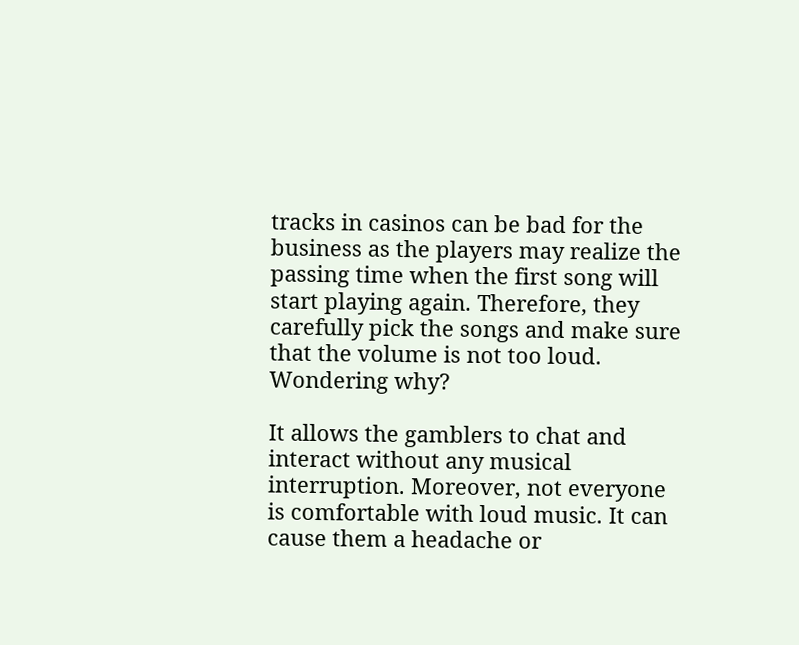tracks in casinos can be bad for the business as the players may realize the passing time when the first song will start playing again. Therefore, they carefully pick the songs and make sure that the volume is not too loud. Wondering why?

It allows the gamblers to chat and interact without any musical interruption. Moreover, not everyone is comfortable with loud music. It can cause them a headache or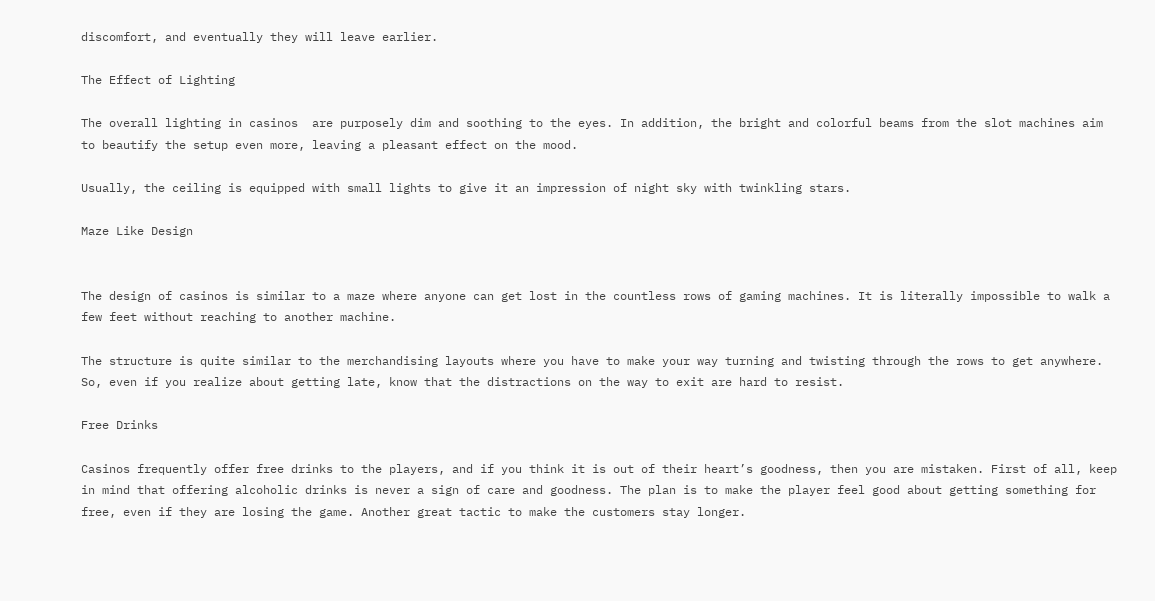discomfort, and eventually they will leave earlier.

The Effect of Lighting

The overall lighting in casinos  are purposely dim and soothing to the eyes. In addition, the bright and colorful beams from the slot machines aim to beautify the setup even more, leaving a pleasant effect on the mood.

Usually, the ceiling is equipped with small lights to give it an impression of night sky with twinkling stars.

Maze Like Design


The design of casinos is similar to a maze where anyone can get lost in the countless rows of gaming machines. It is literally impossible to walk a few feet without reaching to another machine.

The structure is quite similar to the merchandising layouts where you have to make your way turning and twisting through the rows to get anywhere. So, even if you realize about getting late, know that the distractions on the way to exit are hard to resist.

Free Drinks

Casinos frequently offer free drinks to the players, and if you think it is out of their heart’s goodness, then you are mistaken. First of all, keep in mind that offering alcoholic drinks is never a sign of care and goodness. The plan is to make the player feel good about getting something for free, even if they are losing the game. Another great tactic to make the customers stay longer.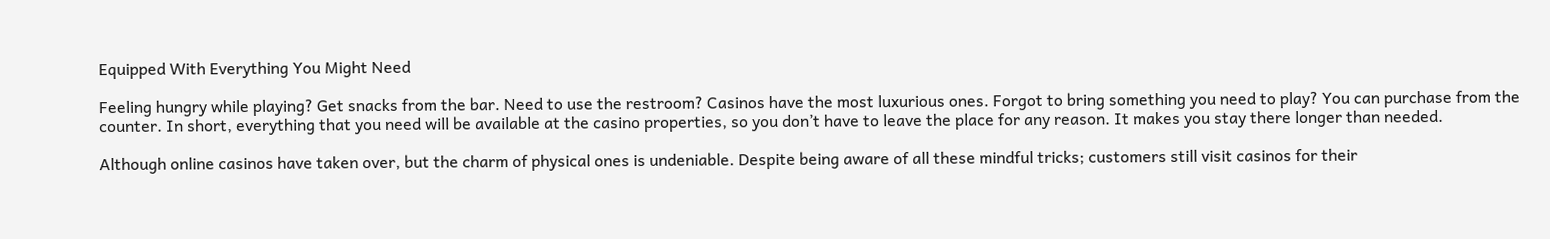Equipped With Everything You Might Need

Feeling hungry while playing? Get snacks from the bar. Need to use the restroom? Casinos have the most luxurious ones. Forgot to bring something you need to play? You can purchase from the counter. In short, everything that you need will be available at the casino properties, so you don’t have to leave the place for any reason. It makes you stay there longer than needed.

Although online casinos have taken over, but the charm of physical ones is undeniable. Despite being aware of all these mindful tricks; customers still visit casinos for their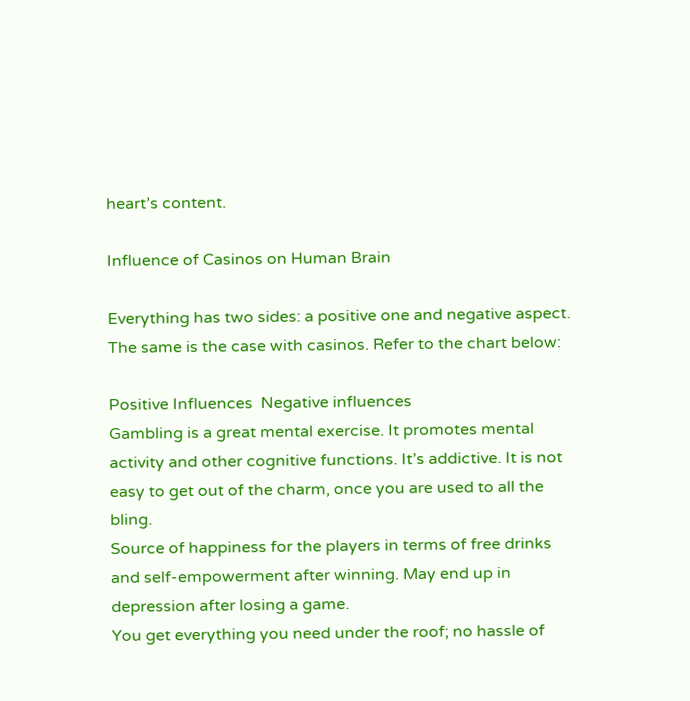heart’s content.

Influence of Casinos on Human Brain

Everything has two sides: a positive one and negative aspect. The same is the case with casinos. Refer to the chart below:

Positive Influences  Negative influences
Gambling is a great mental exercise. It promotes mental activity and other cognitive functions. It’s addictive. It is not easy to get out of the charm, once you are used to all the bling.
Source of happiness for the players in terms of free drinks and self-empowerment after winning. May end up in depression after losing a game.
You get everything you need under the roof; no hassle of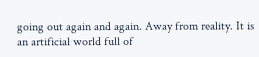going out again and again. Away from reality. It is an artificial world full of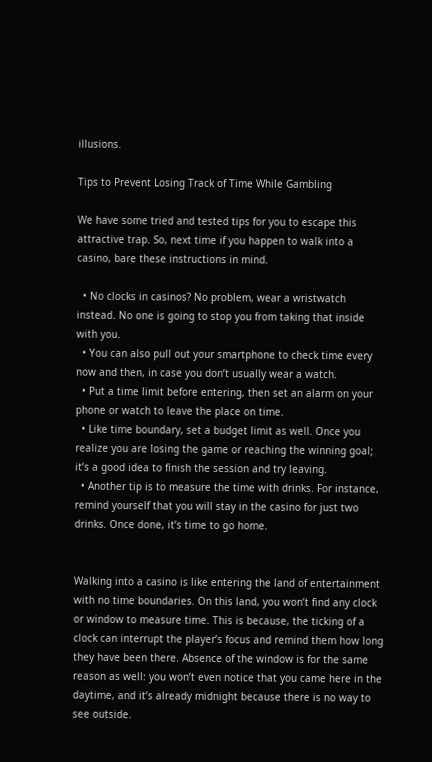illusions.

Tips to Prevent Losing Track of Time While Gambling

We have some tried and tested tips for you to escape this attractive trap. So, next time if you happen to walk into a casino, bare these instructions in mind.

  • No clocks in casinos? No problem, wear a wristwatch instead. No one is going to stop you from taking that inside with you.
  • You can also pull out your smartphone to check time every now and then, in case you don’t usually wear a watch.
  • Put a time limit before entering, then set an alarm on your phone or watch to leave the place on time.
  • Like time boundary, set a budget limit as well. Once you realize you are losing the game or reaching the winning goal; it’s a good idea to finish the session and try leaving.
  • Another tip is to measure the time with drinks. For instance, remind yourself that you will stay in the casino for just two drinks. Once done, it’s time to go home.


Walking into a casino is like entering the land of entertainment with no time boundaries. On this land, you won’t find any clock or window to measure time. This is because, the ticking of a clock can interrupt the player’s focus and remind them how long they have been there. Absence of the window is for the same reason as well: you won’t even notice that you came here in the daytime, and it’s already midnight because there is no way to see outside.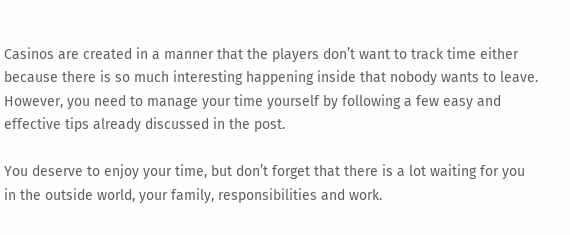Casinos are created in a manner that the players don’t want to track time either because there is so much interesting happening inside that nobody wants to leave. However, you need to manage your time yourself by following a few easy and effective tips already discussed in the post.

You deserve to enjoy your time, but don’t forget that there is a lot waiting for you in the outside world, your family, responsibilities and work.